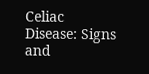Celiac Disease: Signs and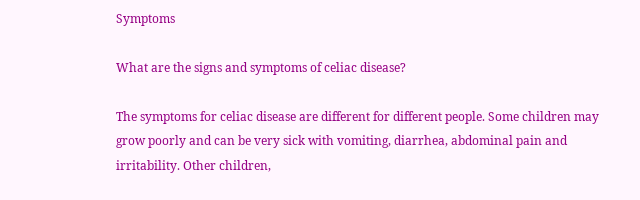Symptoms

What are the signs and symptoms of celiac disease?

The symptoms for celiac disease are different for different people. Some children may grow poorly and can be very sick with vomiting, diarrhea, abdominal pain and irritability. Other children,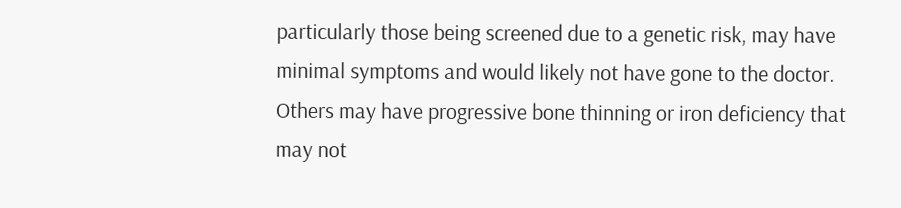particularly those being screened due to a genetic risk, may have minimal symptoms and would likely not have gone to the doctor. Others may have progressive bone thinning or iron deficiency that may not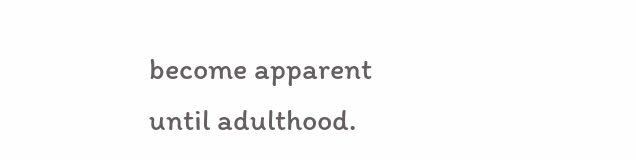become apparent until adulthood.